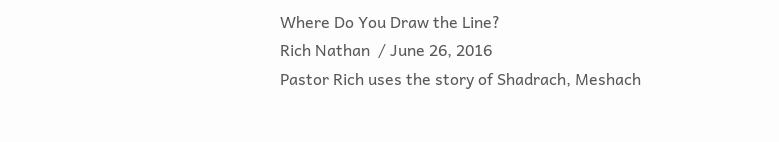Where Do You Draw the Line?
Rich Nathan  / June 26, 2016
Pastor Rich uses the story of Shadrach, Meshach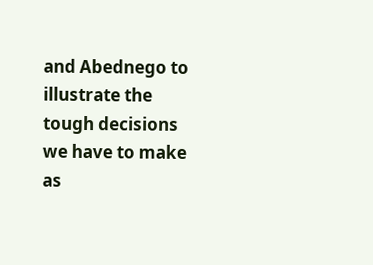and Abednego to illustrate the tough decisions we have to make as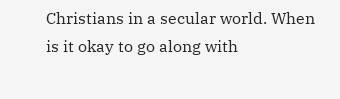Christians in a secular world. When is it okay to go along with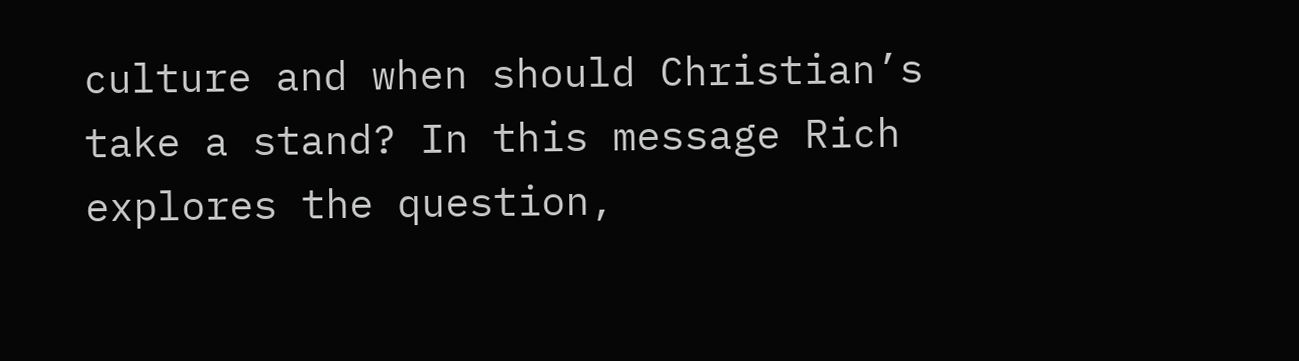culture and when should Christian’s take a stand? In this message Rich explores the question,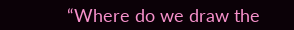“Where do we draw the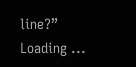line?”
Loading ...